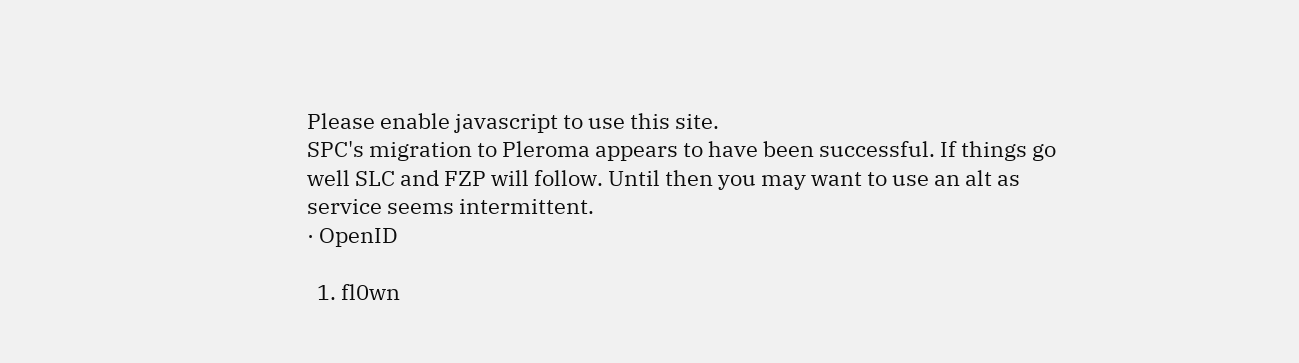Please enable javascript to use this site.
SPC's migration to Pleroma appears to have been successful. If things go well SLC and FZP will follow. Until then you may want to use an alt as service seems intermittent.
· OpenID

  1. fl0wn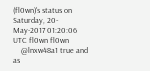(fl0wn)'s status on Saturday, 20-May-2017 01:20:06 UTC fl0wn fl0wn
    @lnxw48a1 true and as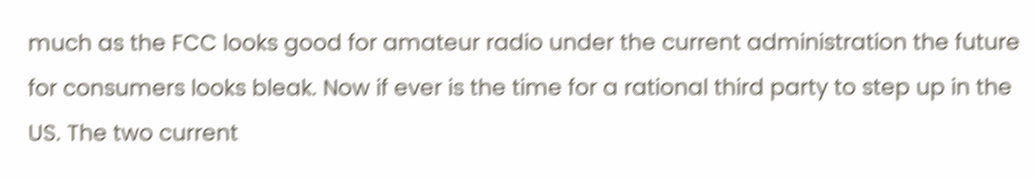much as the FCC looks good for amateur radio under the current administration the future for consumers looks bleak. Now if ever is the time for a rational third party to step up in the US. The two current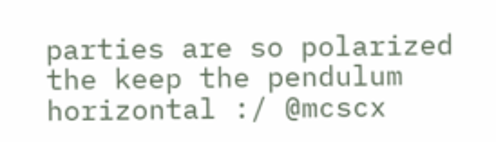parties are so polarized the keep the pendulum horizontal :/ @mcscx